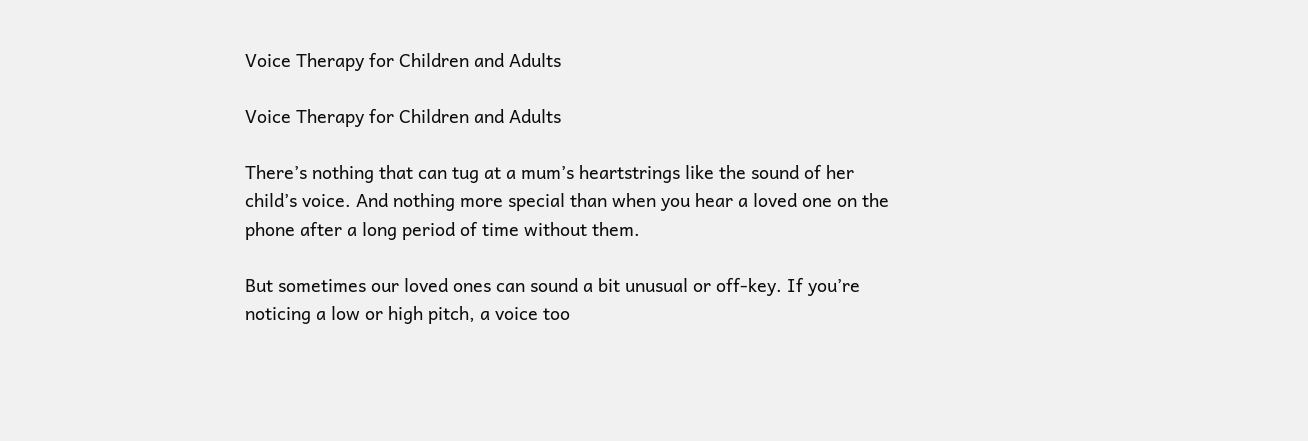Voice Therapy for Children and Adults

Voice Therapy for Children and Adults

There’s nothing that can tug at a mum’s heartstrings like the sound of her child’s voice. And nothing more special than when you hear a loved one on the phone after a long period of time without them.

But sometimes our loved ones can sound a bit unusual or off-key. If you’re noticing a low or high pitch, a voice too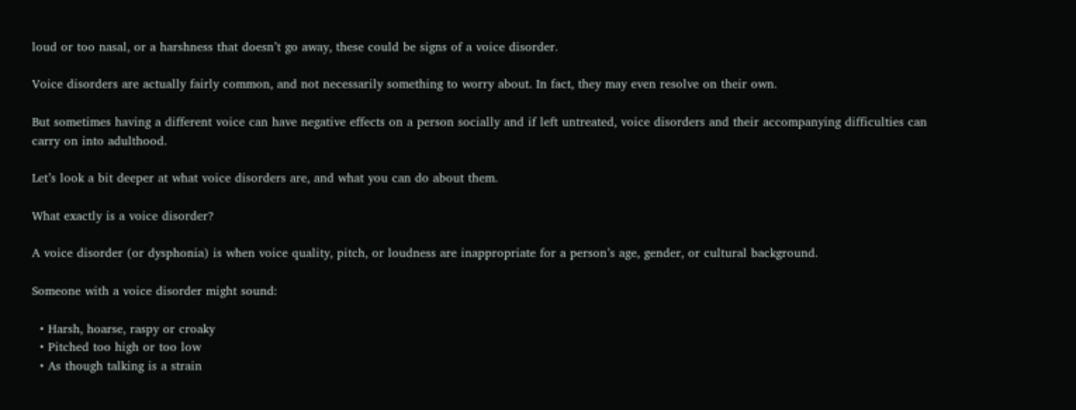loud or too nasal, or a harshness that doesn’t go away, these could be signs of a voice disorder.

Voice disorders are actually fairly common, and not necessarily something to worry about. In fact, they may even resolve on their own.

But sometimes having a different voice can have negative effects on a person socially and if left untreated, voice disorders and their accompanying difficulties can carry on into adulthood.

Let’s look a bit deeper at what voice disorders are, and what you can do about them.

What exactly is a voice disorder?

A voice disorder (or dysphonia) is when voice quality, pitch, or loudness are inappropriate for a person’s age, gender, or cultural background.

Someone with a voice disorder might sound:

  • Harsh, hoarse, raspy or croaky
  • Pitched too high or too low
  • As though talking is a strain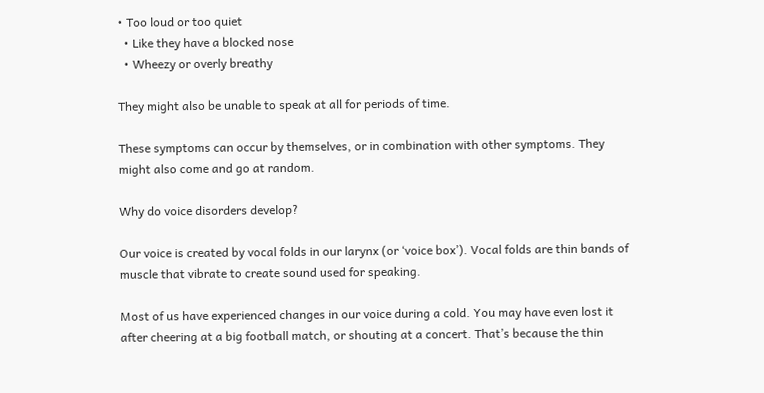• Too loud or too quiet
  • Like they have a blocked nose
  • Wheezy or overly breathy

They might also be unable to speak at all for periods of time.

These symptoms can occur by themselves, or in combination with other symptoms. They might also come and go at random.

Why do voice disorders develop?

Our voice is created by vocal folds in our larynx (or ‘voice box’). Vocal folds are thin bands of muscle that vibrate to create sound used for speaking.

Most of us have experienced changes in our voice during a cold. You may have even lost it after cheering at a big football match, or shouting at a concert. That’s because the thin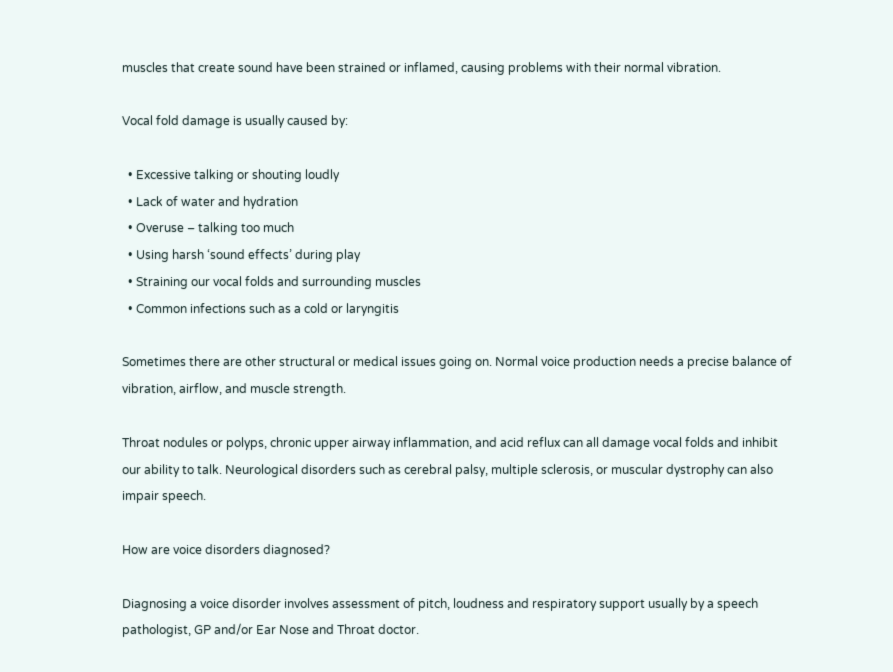muscles that create sound have been strained or inflamed, causing problems with their normal vibration.

Vocal fold damage is usually caused by:

  • Excessive talking or shouting loudly
  • Lack of water and hydration
  • Overuse – talking too much
  • Using harsh ‘sound effects’ during play
  • Straining our vocal folds and surrounding muscles
  • Common infections such as a cold or laryngitis

Sometimes there are other structural or medical issues going on. Normal voice production needs a precise balance of vibration, airflow, and muscle strength.

Throat nodules or polyps, chronic upper airway inflammation, and acid reflux can all damage vocal folds and inhibit our ability to talk. Neurological disorders such as cerebral palsy, multiple sclerosis, or muscular dystrophy can also impair speech.

How are voice disorders diagnosed?

Diagnosing a voice disorder involves assessment of pitch, loudness and respiratory support usually by a speech pathologist, GP and/or Ear Nose and Throat doctor.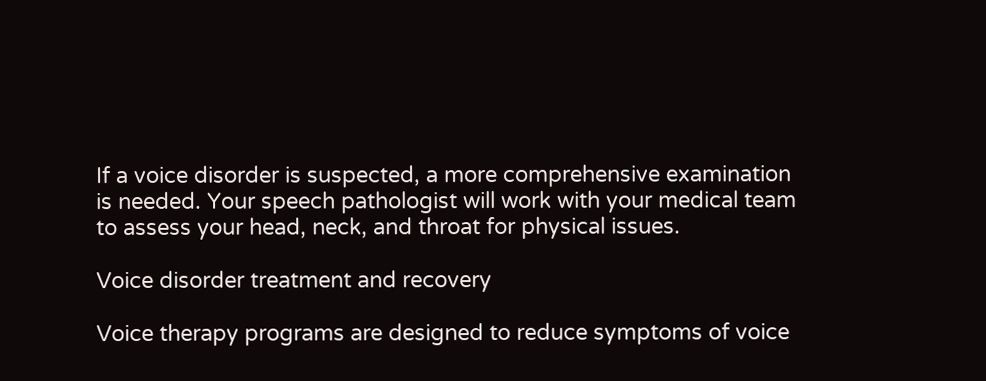If a voice disorder is suspected, a more comprehensive examination is needed. Your speech pathologist will work with your medical team to assess your head, neck, and throat for physical issues.

Voice disorder treatment and recovery

Voice therapy programs are designed to reduce symptoms of voice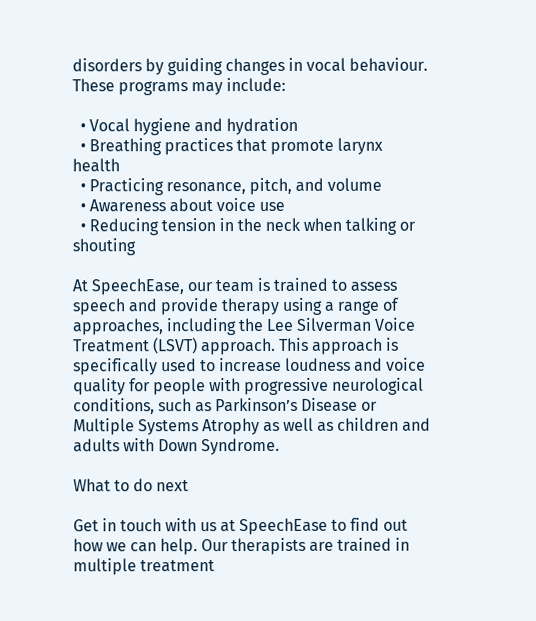disorders by guiding changes in vocal behaviour. These programs may include:

  • Vocal hygiene and hydration
  • Breathing practices that promote larynx health
  • Practicing resonance, pitch, and volume
  • Awareness about voice use
  • Reducing tension in the neck when talking or shouting

At SpeechEase, our team is trained to assess speech and provide therapy using a range of approaches, including the Lee Silverman Voice Treatment (LSVT) approach. This approach is specifically used to increase loudness and voice quality for people with progressive neurological conditions, such as Parkinson’s Disease or Multiple Systems Atrophy as well as children and adults with Down Syndrome.

What to do next

Get in touch with us at SpeechEase to find out how we can help. Our therapists are trained in multiple treatment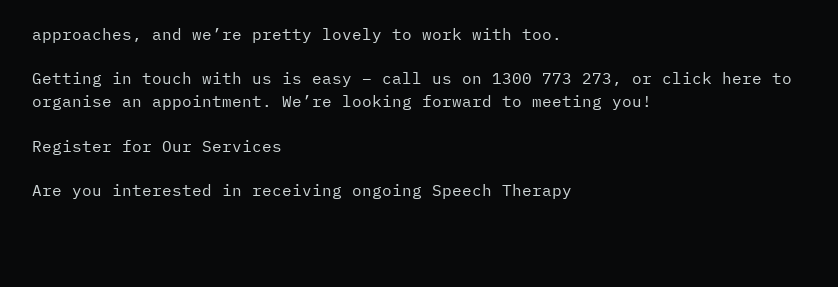approaches, and we’re pretty lovely to work with too.

Getting in touch with us is easy – call us on 1300 773 273, or click here to organise an appointment. We’re looking forward to meeting you!

Register for Our Services

Are you interested in receiving ongoing Speech Therapy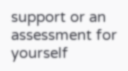support or an assessment for yourself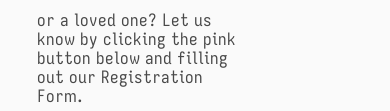or a loved one? Let us know by clicking the pink button below and filling out our Registration Form.